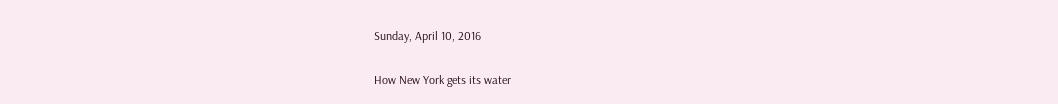Sunday, April 10, 2016

How New York gets its water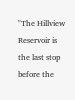"The Hillview Reservoir is the last stop before the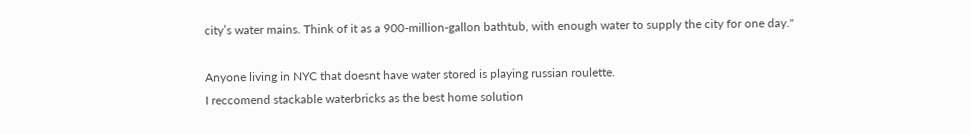city’s water mains. Think of it as a 900-million-gallon bathtub, with enough water to supply the city for one day."

Anyone living in NYC that doesnt have water stored is playing russian roulette.
I reccomend stackable waterbricks as the best home solution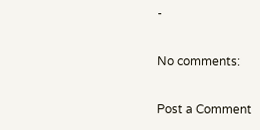-

No comments:

Post a Comment